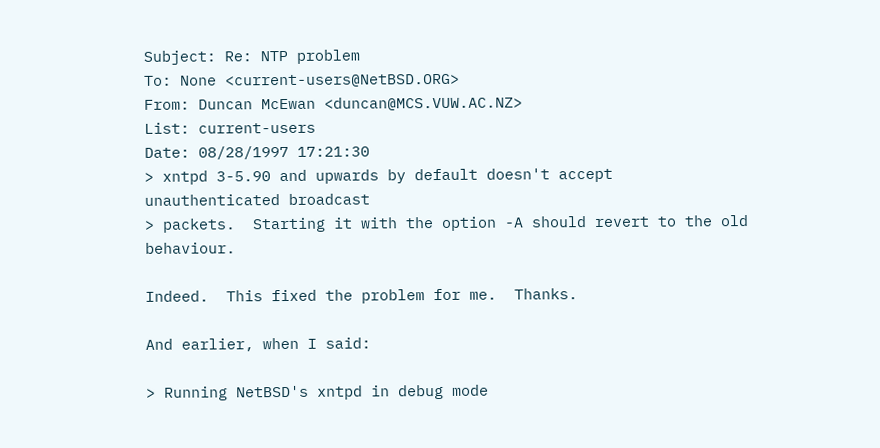Subject: Re: NTP problem
To: None <current-users@NetBSD.ORG>
From: Duncan McEwan <duncan@MCS.VUW.AC.NZ>
List: current-users
Date: 08/28/1997 17:21:30
> xntpd 3-5.90 and upwards by default doesn't accept unauthenticated broadcast
> packets.  Starting it with the option -A should revert to the old behaviour.

Indeed.  This fixed the problem for me.  Thanks.

And earlier, when I said:

> Running NetBSD's xntpd in debug mode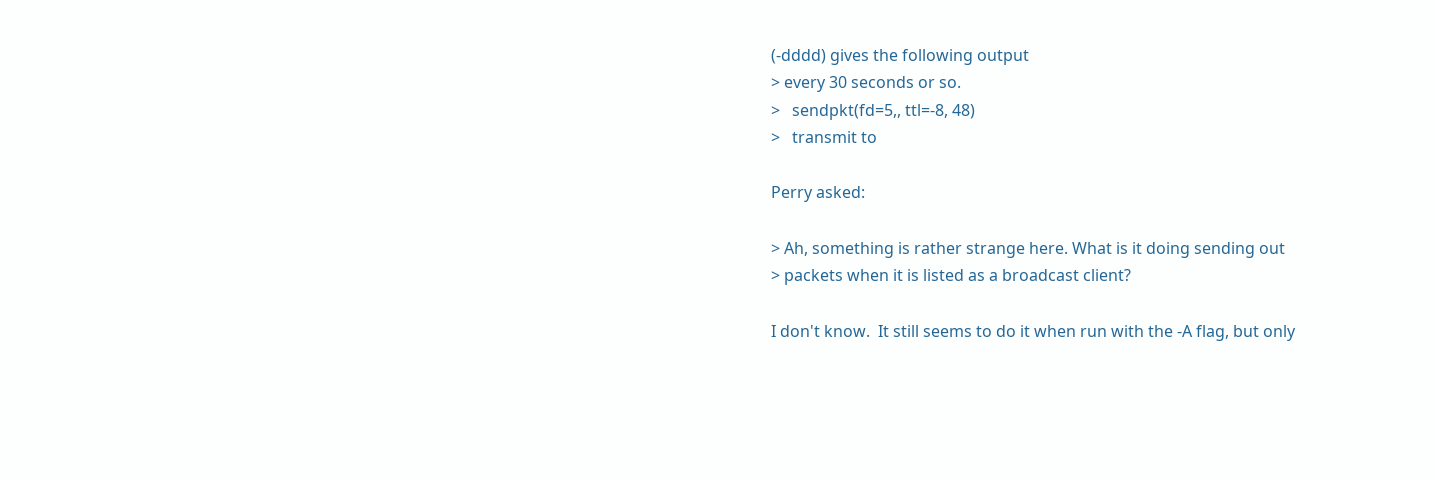(-dddd) gives the following output
> every 30 seconds or so.
>   sendpkt(fd=5,, ttl=-8, 48)
>   transmit to

Perry asked:

> Ah, something is rather strange here. What is it doing sending out
> packets when it is listed as a broadcast client?

I don't know.  It still seems to do it when run with the -A flag, but only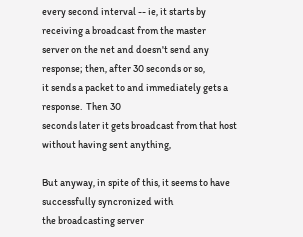every second interval -- ie, it starts by receiving a broadcast from the master
server on the net and doesn't send any response; then, after 30 seconds or so,
it sends a packet to and immediately gets a response.  Then 30
seconds later it gets broadcast from that host without having sent anything,

But anyway, in spite of this, it seems to have successfully syncronized with
the broadcasting server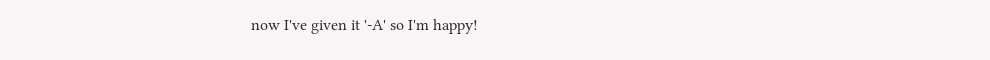now I've given it '-A' so I'm happy!